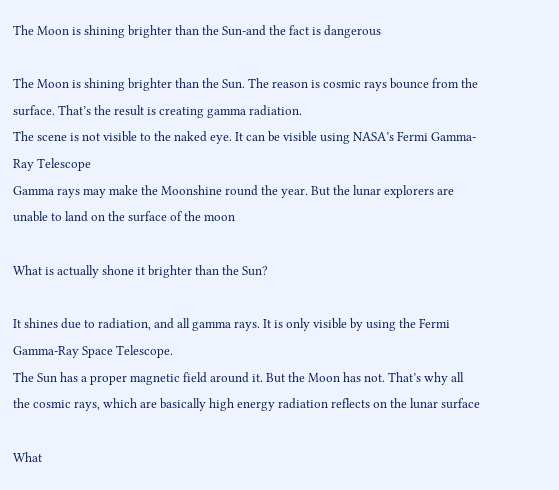The Moon is shining brighter than the Sun-and the fact is dangerous

The Moon is shining brighter than the Sun. The reason is cosmic rays bounce from the surface. That’s the result is creating gamma radiation.
The scene is not visible to the naked eye. It can be visible using NASA’s Fermi Gamma-Ray Telescope
Gamma rays may make the Moonshine round the year. But the lunar explorers are unable to land on the surface of the moon

What is actually shone it brighter than the Sun?

It shines due to radiation, and all gamma rays. It is only visible by using the Fermi Gamma-Ray Space Telescope.
The Sun has a proper magnetic field around it. But the Moon has not. That’s why all the cosmic rays, which are basically high energy radiation reflects on the lunar surface

What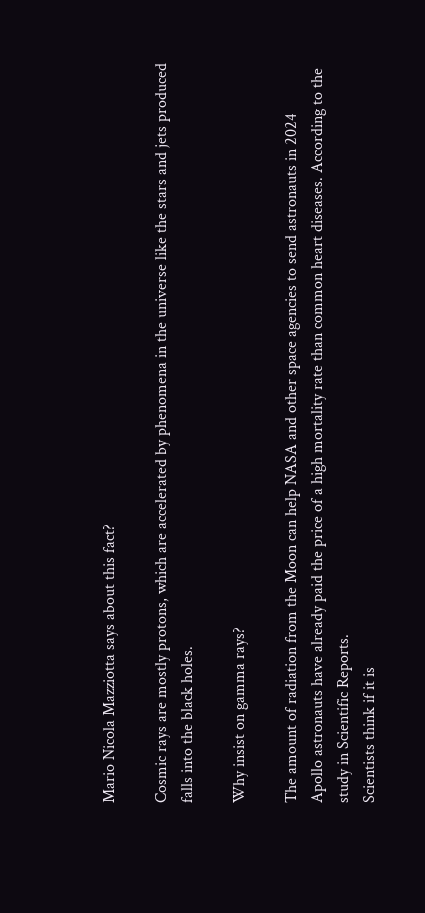Mario Nicola Mazziotta says about this fact?

Cosmic rays are mostly protons, which are accelerated by phenomena in the universe like the stars and jets produced falls into the black holes.

Why insist on gamma rays?

The amount of radiation from the Moon can help NASA and other space agencies to send astronauts in 2024
Apollo astronauts have already paid the price of a high mortality rate than common heart diseases. According to the study in Scientific Reports.
Scientists think if it is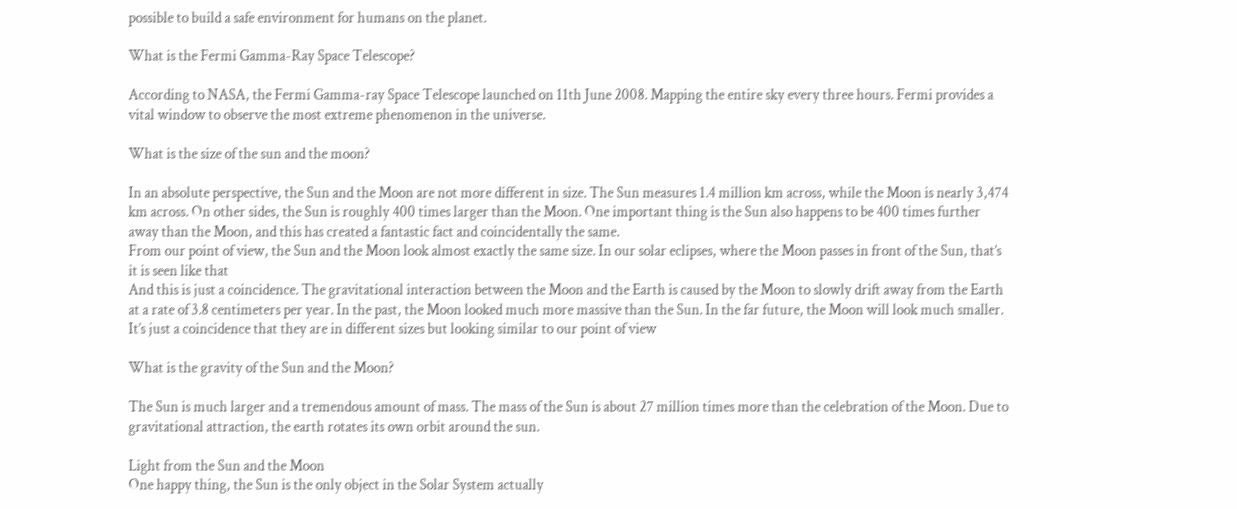possible to build a safe environment for humans on the planet.

What is the Fermi Gamma-Ray Space Telescope?

According to NASA, the Fermi Gamma-ray Space Telescope launched on 11th June 2008. Mapping the entire sky every three hours. Fermi provides a vital window to observe the most extreme phenomenon in the universe.

What is the size of the sun and the moon?

In an absolute perspective, the Sun and the Moon are not more different in size. The Sun measures 1.4 million km across, while the Moon is nearly 3,474 km across. On other sides, the Sun is roughly 400 times larger than the Moon. One important thing is the Sun also happens to be 400 times further away than the Moon, and this has created a fantastic fact and coincidentally the same.
From our point of view, the Sun and the Moon look almost exactly the same size. In our solar eclipses, where the Moon passes in front of the Sun, that’s it is seen like that
And this is just a coincidence. The gravitational interaction between the Moon and the Earth is caused by the Moon to slowly drift away from the Earth at a rate of 3.8 centimeters per year. In the past, the Moon looked much more massive than the Sun. In the far future, the Moon will look much smaller. It’s just a coincidence that they are in different sizes but looking similar to our point of view

What is the gravity of the Sun and the Moon?

The Sun is much larger and a tremendous amount of mass. The mass of the Sun is about 27 million times more than the celebration of the Moon. Due to gravitational attraction, the earth rotates its own orbit around the sun.

Light from the Sun and the Moon
One happy thing, the Sun is the only object in the Solar System actually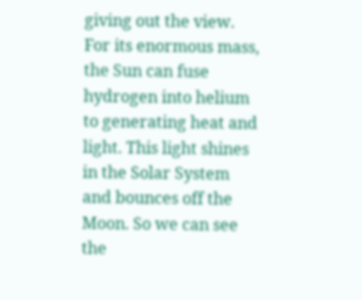giving out the view. For its enormous mass, the Sun can fuse hydrogen into helium to generating heat and light. This light shines in the Solar System and bounces off the Moon. So we can see the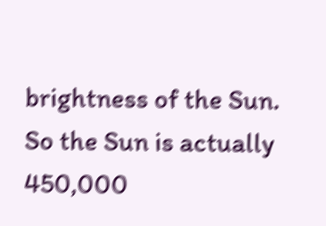brightness of the Sun.
So the Sun is actually 450,000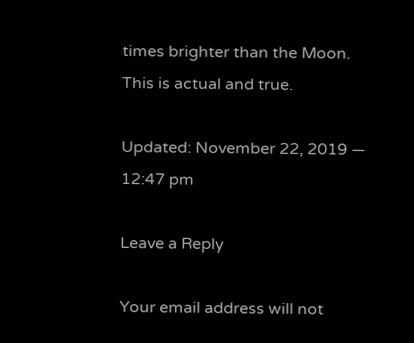times brighter than the Moon. This is actual and true.

Updated: November 22, 2019 — 12:47 pm

Leave a Reply

Your email address will not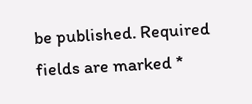be published. Required fields are marked *